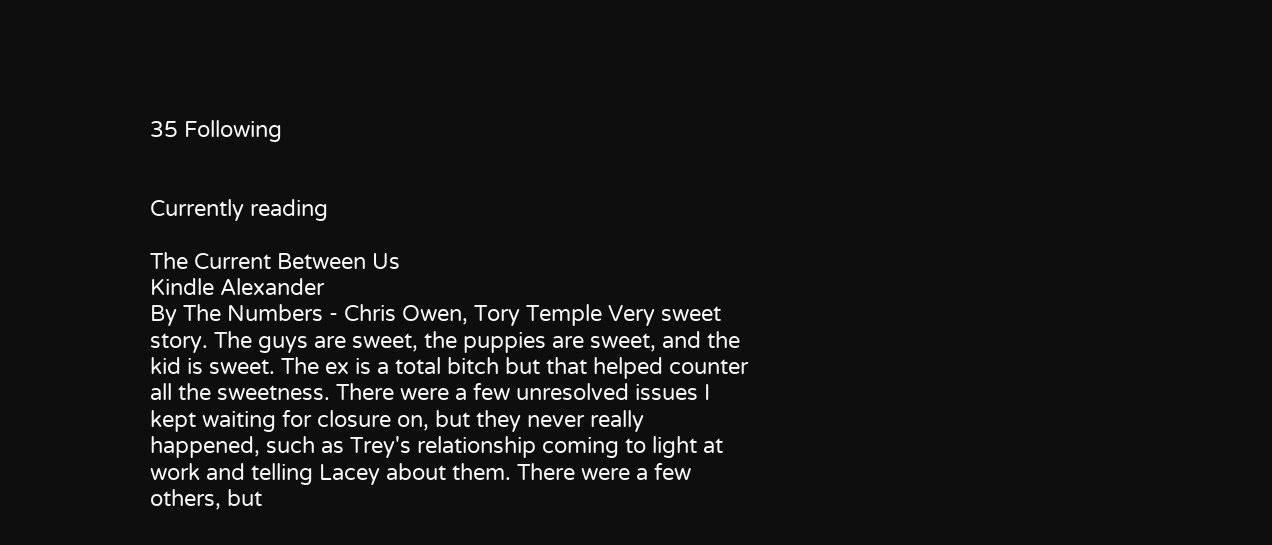35 Following


Currently reading

The Current Between Us
Kindle Alexander
By The Numbers - Chris Owen, Tory Temple Very sweet story. The guys are sweet, the puppies are sweet, and the kid is sweet. The ex is a total bitch but that helped counter all the sweetness. There were a few unresolved issues I kept waiting for closure on, but they never really happened, such as Trey's relationship coming to light at work and telling Lacey about them. There were a few others, but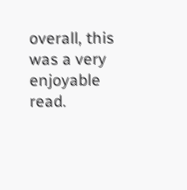overall, this was a very enjoyable read.